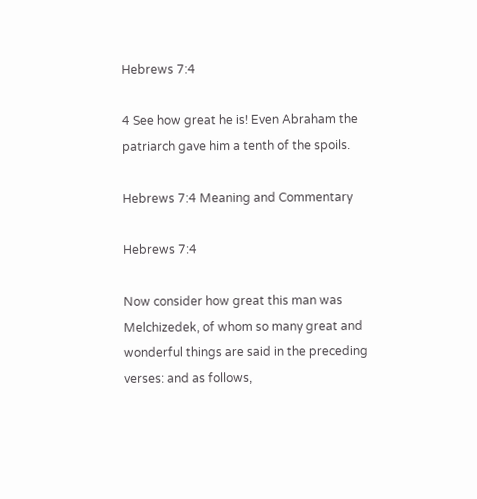Hebrews 7:4

4 See how great he is! Even Abraham the patriarch gave him a tenth of the spoils.

Hebrews 7:4 Meaning and Commentary

Hebrews 7:4

Now consider how great this man was
Melchizedek, of whom so many great and wonderful things are said in the preceding verses: and as follows,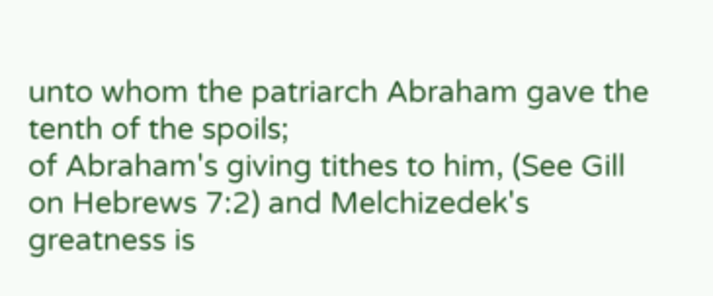unto whom the patriarch Abraham gave the tenth of the spoils;
of Abraham's giving tithes to him, (See Gill on Hebrews 7:2) and Melchizedek's greatness is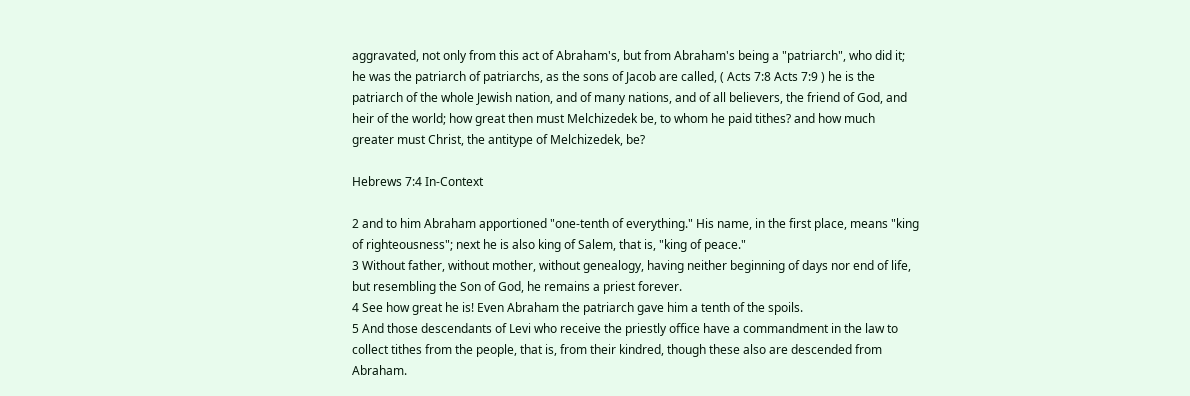aggravated, not only from this act of Abraham's, but from Abraham's being a "patriarch", who did it; he was the patriarch of patriarchs, as the sons of Jacob are called, ( Acts 7:8 Acts 7:9 ) he is the patriarch of the whole Jewish nation, and of many nations, and of all believers, the friend of God, and heir of the world; how great then must Melchizedek be, to whom he paid tithes? and how much greater must Christ, the antitype of Melchizedek, be?

Hebrews 7:4 In-Context

2 and to him Abraham apportioned "one-tenth of everything." His name, in the first place, means "king of righteousness"; next he is also king of Salem, that is, "king of peace."
3 Without father, without mother, without genealogy, having neither beginning of days nor end of life, but resembling the Son of God, he remains a priest forever.
4 See how great he is! Even Abraham the patriarch gave him a tenth of the spoils.
5 And those descendants of Levi who receive the priestly office have a commandment in the law to collect tithes from the people, that is, from their kindred, though these also are descended from Abraham.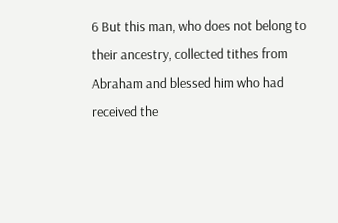6 But this man, who does not belong to their ancestry, collected tithes from Abraham and blessed him who had received the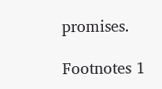promises.

Footnotes 1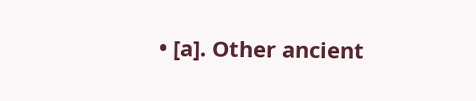• [a]. Other ancient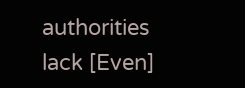authorities lack [Even]